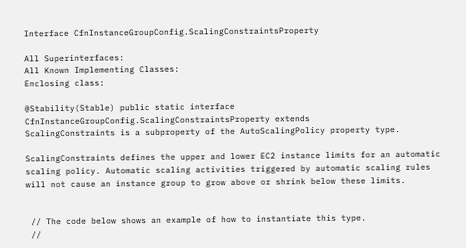Interface CfnInstanceGroupConfig.ScalingConstraintsProperty

All Superinterfaces:
All Known Implementing Classes:
Enclosing class:

@Stability(Stable) public static interface CfnInstanceGroupConfig.ScalingConstraintsProperty extends
ScalingConstraints is a subproperty of the AutoScalingPolicy property type.

ScalingConstraints defines the upper and lower EC2 instance limits for an automatic scaling policy. Automatic scaling activities triggered by automatic scaling rules will not cause an instance group to grow above or shrink below these limits.


 // The code below shows an example of how to instantiate this type.
 //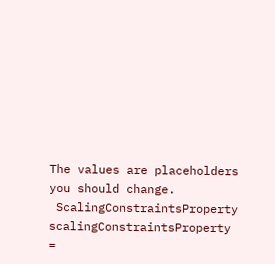The values are placeholders you should change.
 ScalingConstraintsProperty scalingConstraintsProperty =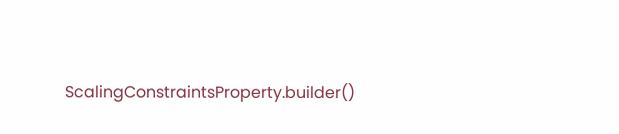ScalingConstraintsProperty.builder()